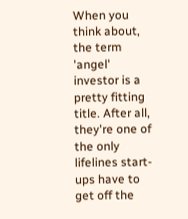When you think about, the term 'angel' investor is a pretty fitting title. After all, they're one of the only lifelines start-ups have to get off the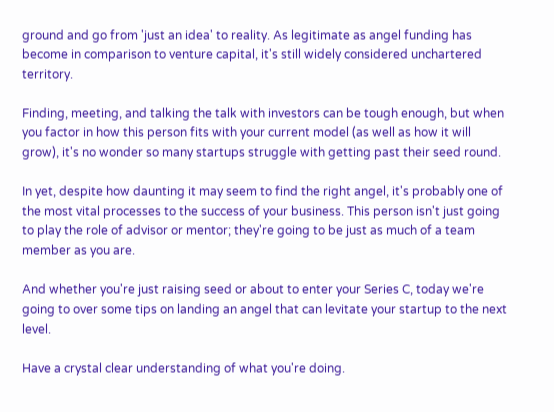ground and go from 'just an idea' to reality. As legitimate as angel funding has become in comparison to venture capital, it's still widely considered unchartered territory.

Finding, meeting, and talking the talk with investors can be tough enough, but when you factor in how this person fits with your current model (as well as how it will grow), it's no wonder so many startups struggle with getting past their seed round.

In yet, despite how daunting it may seem to find the right angel, it's probably one of the most vital processes to the success of your business. This person isn't just going to play the role of advisor or mentor; they're going to be just as much of a team member as you are.

And whether you're just raising seed or about to enter your Series C, today we're going to over some tips on landing an angel that can levitate your startup to the next level.

Have a crystal clear understanding of what you're doing.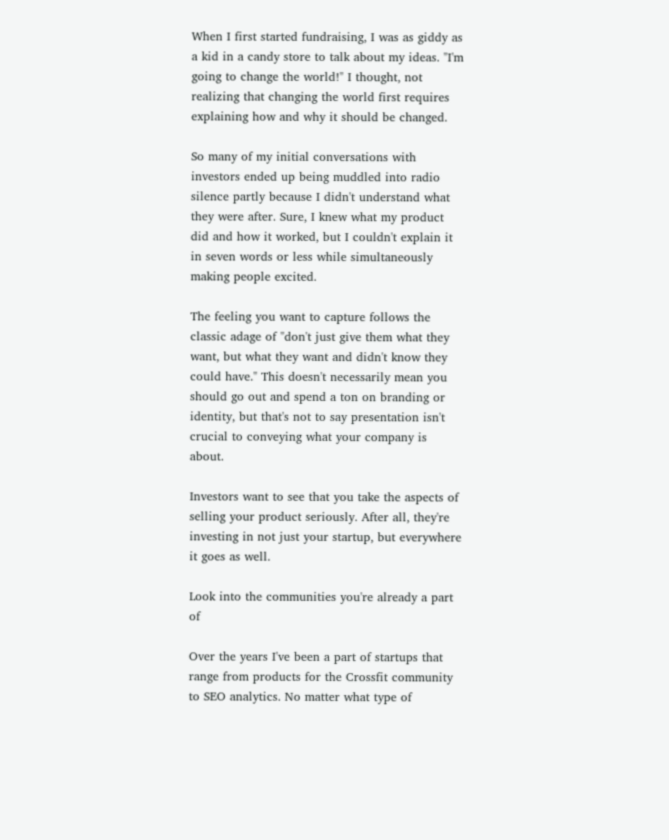When I first started fundraising, I was as giddy as a kid in a candy store to talk about my ideas. "I'm going to change the world!" I thought, not realizing that changing the world first requires explaining how and why it should be changed.

So many of my initial conversations with investors ended up being muddled into radio silence partly because I didn't understand what they were after. Sure, I knew what my product did and how it worked, but I couldn't explain it in seven words or less while simultaneously making people excited.

The feeling you want to capture follows the classic adage of "don't just give them what they want, but what they want and didn't know they could have." This doesn't necessarily mean you should go out and spend a ton on branding or identity, but that's not to say presentation isn't crucial to conveying what your company is about.

Investors want to see that you take the aspects of selling your product seriously. After all, they're investing in not just your startup, but everywhere it goes as well.

Look into the communities you're already a part of

Over the years I've been a part of startups that range from products for the Crossfit community to SEO analytics. No matter what type of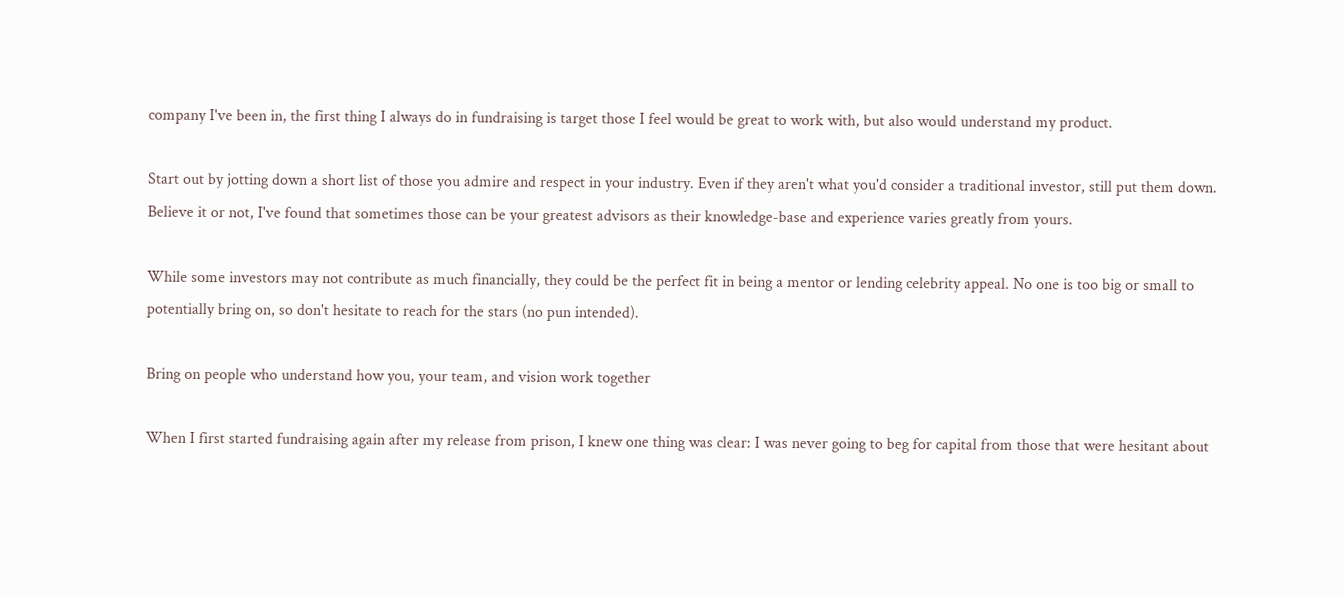company I've been in, the first thing I always do in fundraising is target those I feel would be great to work with, but also would understand my product.

Start out by jotting down a short list of those you admire and respect in your industry. Even if they aren't what you'd consider a traditional investor, still put them down. Believe it or not, I've found that sometimes those can be your greatest advisors as their knowledge-base and experience varies greatly from yours.

While some investors may not contribute as much financially, they could be the perfect fit in being a mentor or lending celebrity appeal. No one is too big or small to potentially bring on, so don't hesitate to reach for the stars (no pun intended).

Bring on people who understand how you, your team, and vision work together

When I first started fundraising again after my release from prison, I knew one thing was clear: I was never going to beg for capital from those that were hesitant about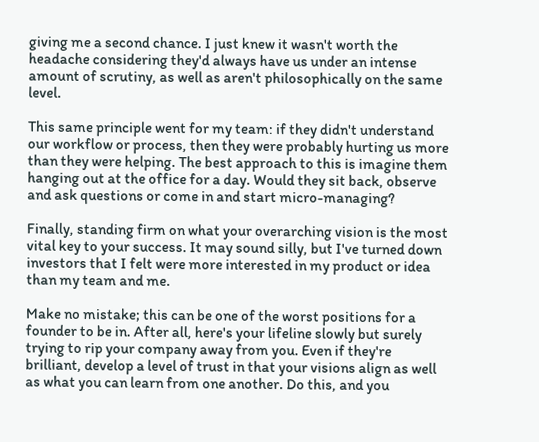giving me a second chance. I just knew it wasn't worth the headache considering they'd always have us under an intense amount of scrutiny, as well as aren't philosophically on the same level.

This same principle went for my team: if they didn't understand our workflow or process, then they were probably hurting us more than they were helping. The best approach to this is imagine them hanging out at the office for a day. Would they sit back, observe and ask questions or come in and start micro-managing?

Finally, standing firm on what your overarching vision is the most vital key to your success. It may sound silly, but I've turned down investors that I felt were more interested in my product or idea than my team and me.

Make no mistake; this can be one of the worst positions for a founder to be in. After all, here's your lifeline slowly but surely trying to rip your company away from you. Even if they're brilliant, develop a level of trust in that your visions align as well as what you can learn from one another. Do this, and you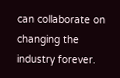can collaborate on changing the industry forever.